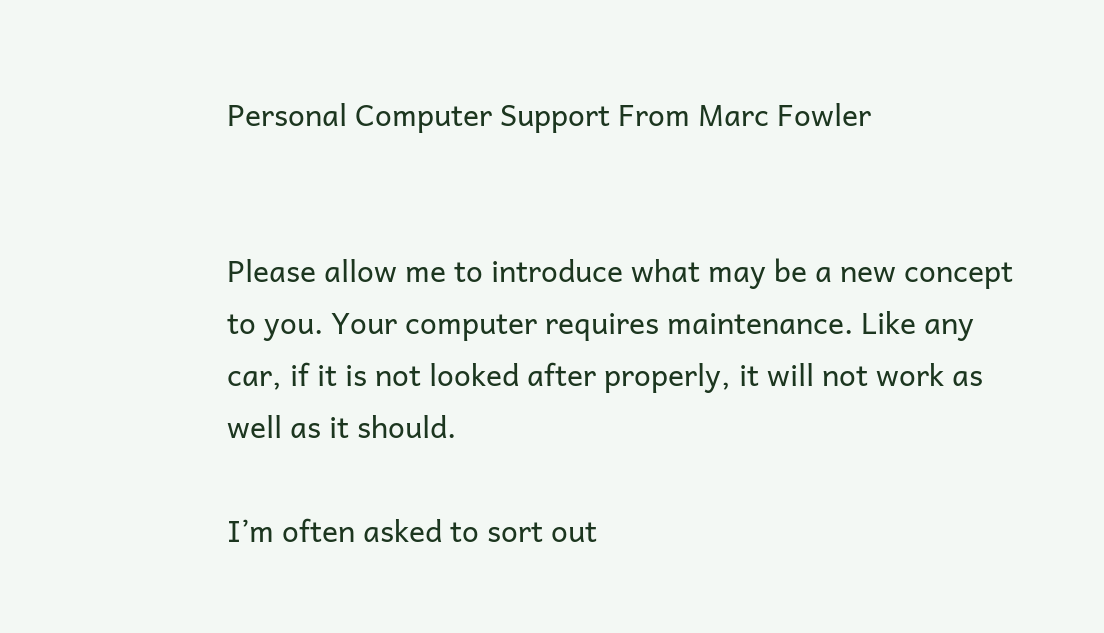Personal Computer Support From Marc Fowler


Please allow me to introduce what may be a new concept to you. Your computer requires maintenance. Like any car, if it is not looked after properly, it will not work as well as it should.

I’m often asked to sort out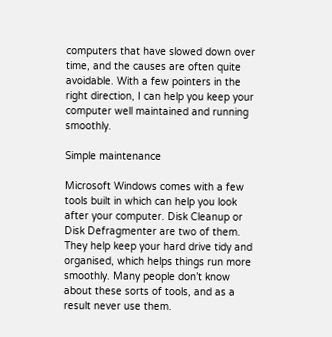computers that have slowed down over time, and the causes are often quite avoidable. With a few pointers in the right direction, I can help you keep your computer well maintained and running smoothly.

Simple maintenance

Microsoft Windows comes with a few tools built in which can help you look after your computer. Disk Cleanup or Disk Defragmenter are two of them. They help keep your hard drive tidy and organised, which helps things run more smoothly. Many people don’t know about these sorts of tools, and as a result never use them.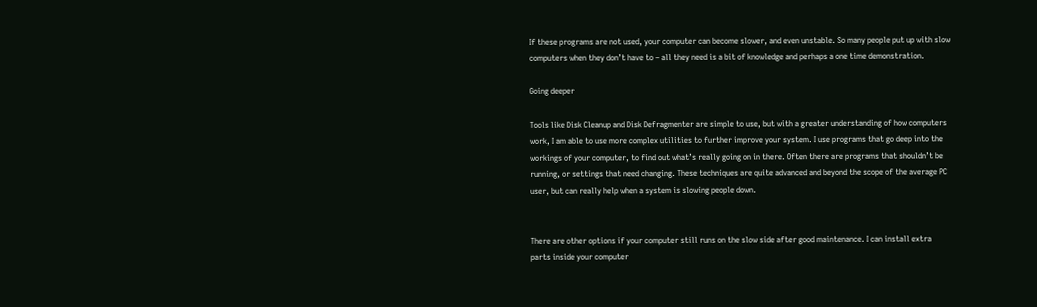If these programs are not used, your computer can become slower, and even unstable. So many people put up with slow computers when they don’t have to – all they need is a bit of knowledge and perhaps a one time demonstration.

Going deeper

Tools like Disk Cleanup and Disk Defragmenter are simple to use, but with a greater understanding of how computers work, I am able to use more complex utilities to further improve your system. I use programs that go deep into the workings of your computer, to find out what’s really going on in there. Often there are programs that shouldn’t be running, or settings that need changing. These techniques are quite advanced and beyond the scope of the average PC user, but can really help when a system is slowing people down.


There are other options if your computer still runs on the slow side after good maintenance. I can install extra parts inside your computer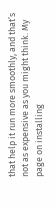that help it run more smoothly, and that’s not as expensive as you might think. My page on installing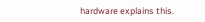hardware explains this.